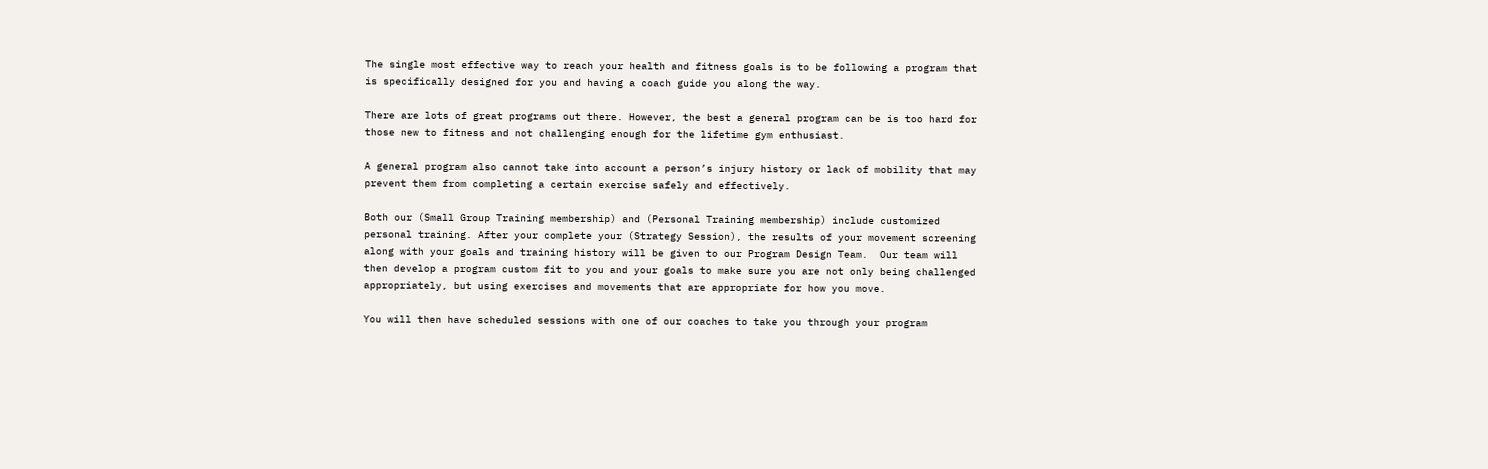The single most effective way to reach your health and fitness goals is to be following a program that is specifically designed for you and having a coach guide you along the way.

There are lots of great programs out there. However, the best a general program can be is too hard for those new to fitness and not challenging enough for the lifetime gym enthusiast.

A general program also cannot take into account a person’s injury history or lack of mobility that may prevent them from completing a certain exercise safely and effectively.

Both our (Small Group Training membership) and (Personal Training membership) include customized personal training. After your complete your (Strategy Session), the results of your movement screening along with your goals and training history will be given to our Program Design Team.  Our team will then develop a program custom fit to you and your goals to make sure you are not only being challenged appropriately, but using exercises and movements that are appropriate for how you move.

You will then have scheduled sessions with one of our coaches to take you through your program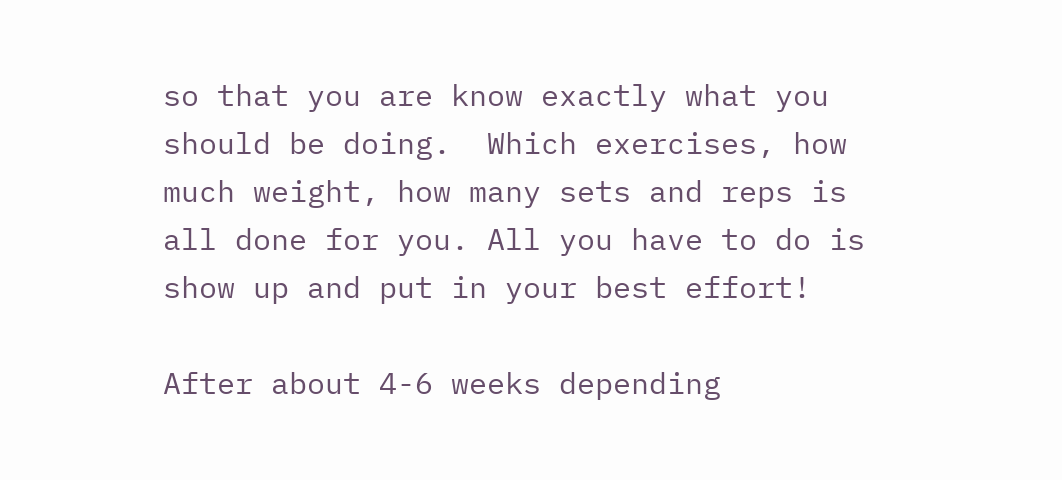so that you are know exactly what you should be doing.  Which exercises, how much weight, how many sets and reps is all done for you. All you have to do is show up and put in your best effort!

After about 4-6 weeks depending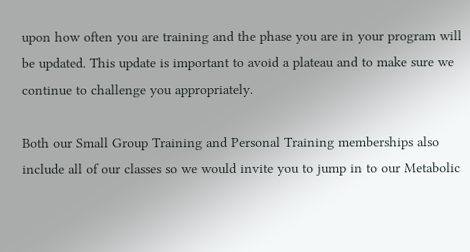upon how often you are training and the phase you are in your program will be updated. This update is important to avoid a plateau and to make sure we continue to challenge you appropriately.

Both our Small Group Training and Personal Training memberships also include all of our classes so we would invite you to jump in to our Metabolic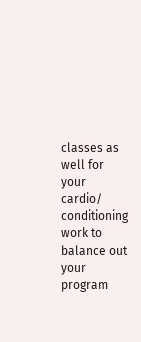classes as well for your cardio/ conditioning work to balance out your program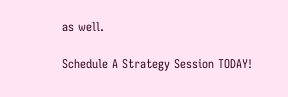as well.

Schedule A Strategy Session TODAY!